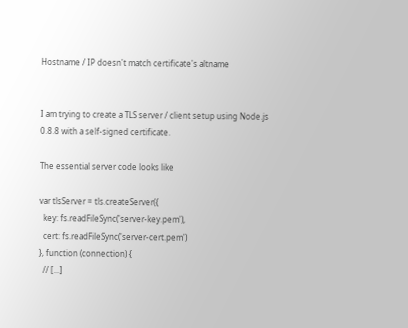Hostname / IP doesn't match certificate's altname


I am trying to create a TLS server / client setup using Node.js 0.8.8 with a self-signed certificate.

The essential server code looks like

var tlsServer = tls.createServer({
  key: fs.readFileSync('server-key.pem'),
  cert: fs.readFileSync('server-cert.pem')
}, function (connection) {
  // [...]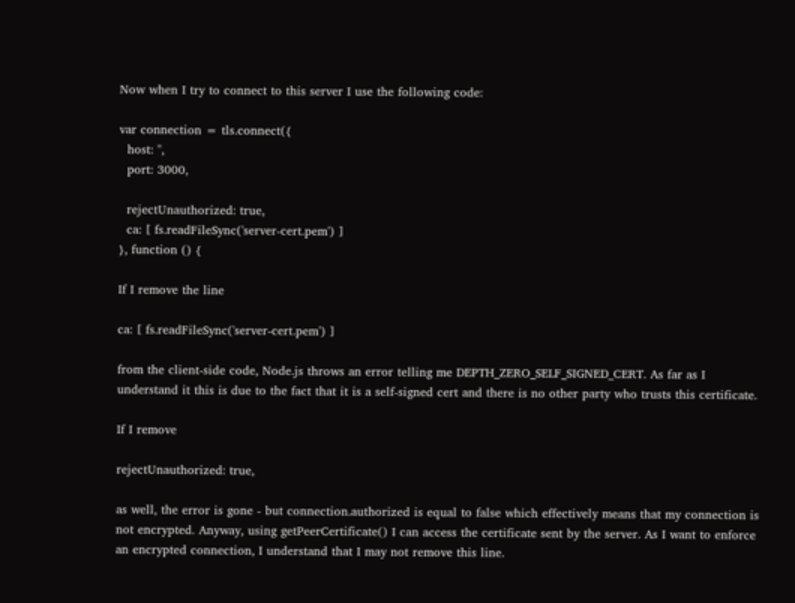Now when I try to connect to this server I use the following code:

var connection = tls.connect({
  host: '',
  port: 3000,

  rejectUnauthorized: true,
  ca: [ fs.readFileSync('server-cert.pem') ]
}, function () {

If I remove the line

ca: [ fs.readFileSync('server-cert.pem') ]

from the client-side code, Node.js throws an error telling me DEPTH_ZERO_SELF_SIGNED_CERT. As far as I understand it this is due to the fact that it is a self-signed cert and there is no other party who trusts this certificate.

If I remove

rejectUnauthorized: true,

as well, the error is gone - but connection.authorized is equal to false which effectively means that my connection is not encrypted. Anyway, using getPeerCertificate() I can access the certificate sent by the server. As I want to enforce an encrypted connection, I understand that I may not remove this line.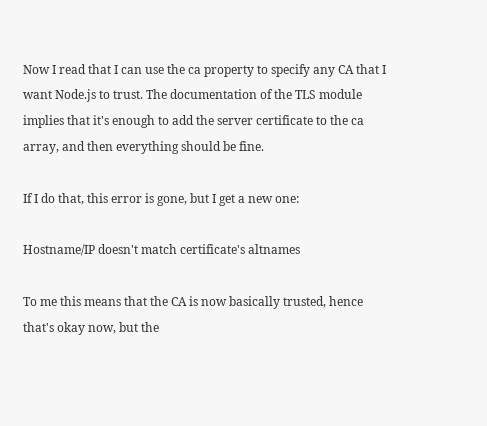Now I read that I can use the ca property to specify any CA that I want Node.js to trust. The documentation of the TLS module implies that it's enough to add the server certificate to the ca array, and then everything should be fine.

If I do that, this error is gone, but I get a new one:

Hostname/IP doesn't match certificate's altnames

To me this means that the CA is now basically trusted, hence that's okay now, but the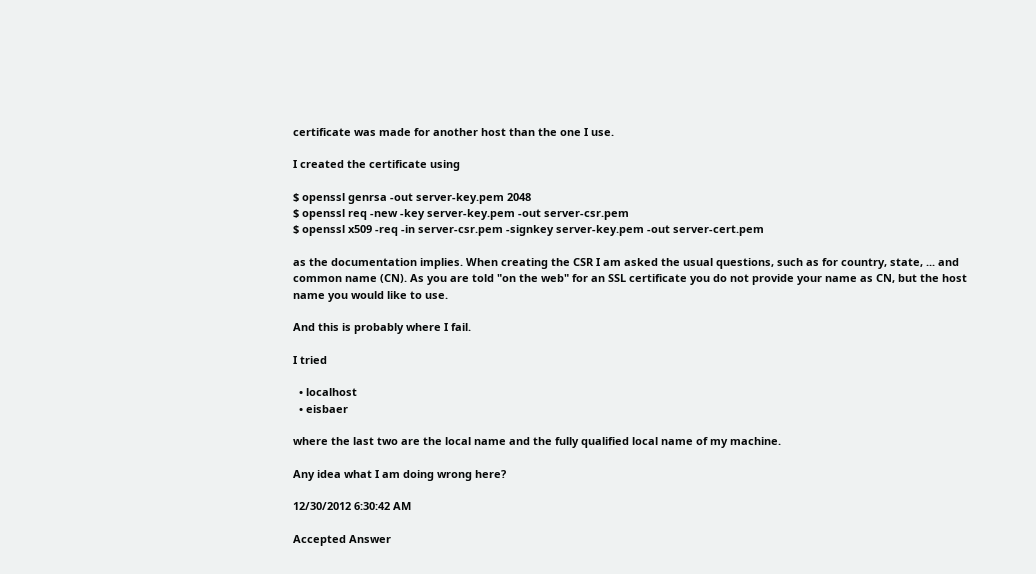certificate was made for another host than the one I use.

I created the certificate using

$ openssl genrsa -out server-key.pem 2048
$ openssl req -new -key server-key.pem -out server-csr.pem
$ openssl x509 -req -in server-csr.pem -signkey server-key.pem -out server-cert.pem

as the documentation implies. When creating the CSR I am asked the usual questions, such as for country, state, ... and common name (CN). As you are told "on the web" for an SSL certificate you do not provide your name as CN, but the host name you would like to use.

And this is probably where I fail.

I tried

  • localhost
  • eisbaer

where the last two are the local name and the fully qualified local name of my machine.

Any idea what I am doing wrong here?

12/30/2012 6:30:42 AM

Accepted Answer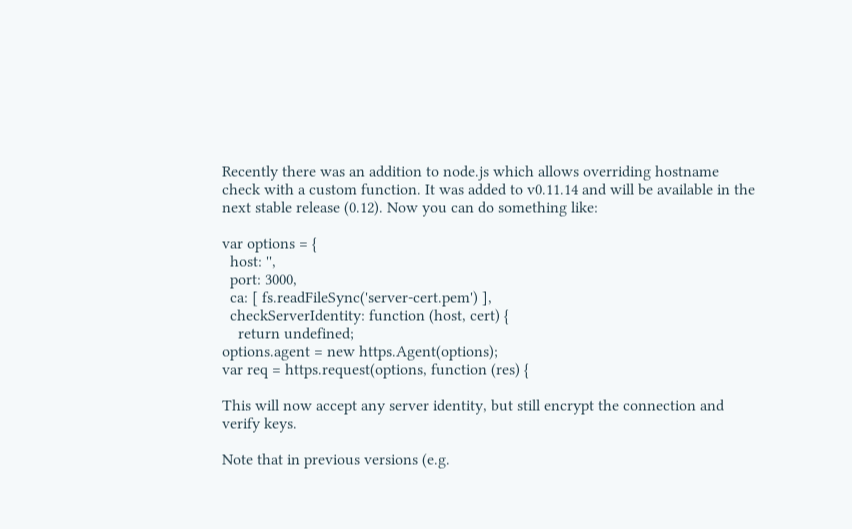Recently there was an addition to node.js which allows overriding hostname check with a custom function. It was added to v0.11.14 and will be available in the next stable release (0.12). Now you can do something like:

var options = {
  host: '',
  port: 3000,
  ca: [ fs.readFileSync('server-cert.pem') ],
  checkServerIdentity: function (host, cert) {
    return undefined;
options.agent = new https.Agent(options);
var req = https.request(options, function (res) {

This will now accept any server identity, but still encrypt the connection and verify keys.

Note that in previous versions (e.g.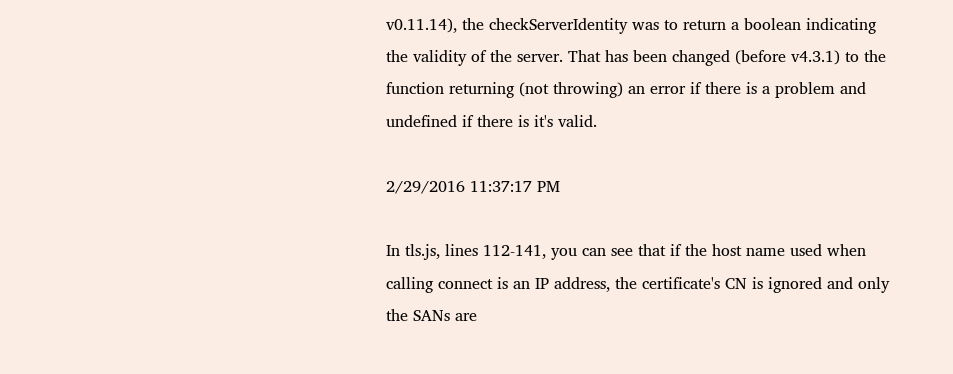v0.11.14), the checkServerIdentity was to return a boolean indicating the validity of the server. That has been changed (before v4.3.1) to the function returning (not throwing) an error if there is a problem and undefined if there is it's valid.

2/29/2016 11:37:17 PM

In tls.js, lines 112-141, you can see that if the host name used when calling connect is an IP address, the certificate's CN is ignored and only the SANs are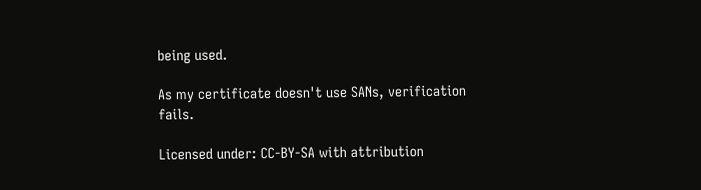being used.

As my certificate doesn't use SANs, verification fails.

Licensed under: CC-BY-SA with attribution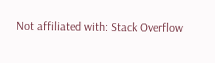Not affiliated with: Stack Overflow